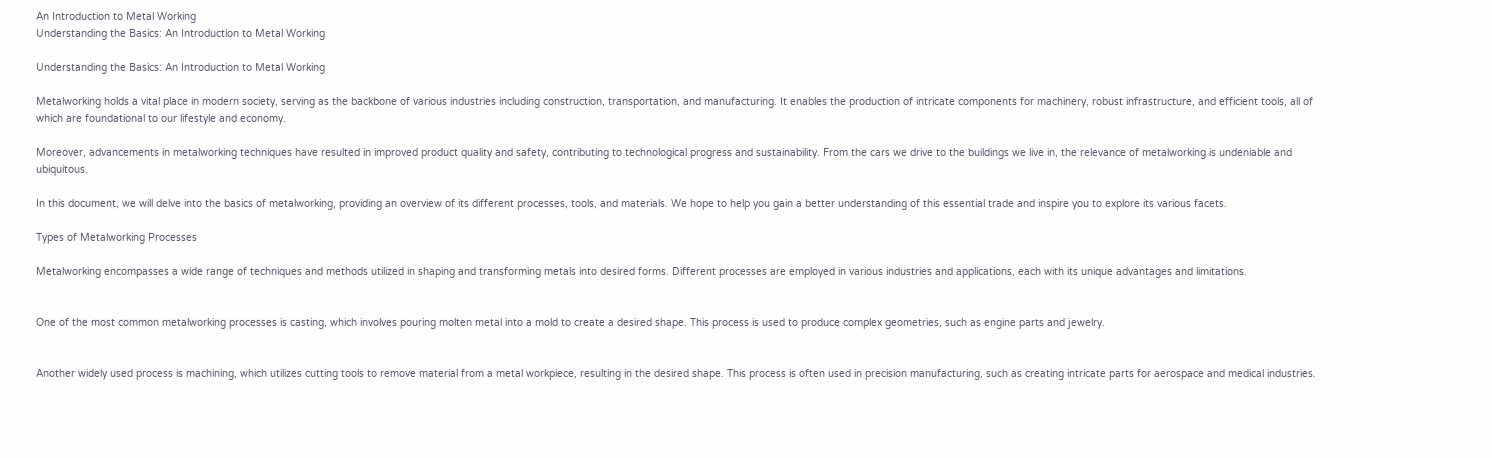An Introduction to Metal Working
Understanding the Basics: An Introduction to Metal Working

Understanding the Basics: An Introduction to Metal Working

Metalworking holds a vital place in modern society, serving as the backbone of various industries including construction, transportation, and manufacturing. It enables the production of intricate components for machinery, robust infrastructure, and efficient tools, all of which are foundational to our lifestyle and economy.

Moreover, advancements in metalworking techniques have resulted in improved product quality and safety, contributing to technological progress and sustainability. From the cars we drive to the buildings we live in, the relevance of metalworking is undeniable and ubiquitous.

In this document, we will delve into the basics of metalworking, providing an overview of its different processes, tools, and materials. We hope to help you gain a better understanding of this essential trade and inspire you to explore its various facets.

Types of Metalworking Processes

Metalworking encompasses a wide range of techniques and methods utilized in shaping and transforming metals into desired forms. Different processes are employed in various industries and applications, each with its unique advantages and limitations.


One of the most common metalworking processes is casting, which involves pouring molten metal into a mold to create a desired shape. This process is used to produce complex geometries, such as engine parts and jewelry.


Another widely used process is machining, which utilizes cutting tools to remove material from a metal workpiece, resulting in the desired shape. This process is often used in precision manufacturing, such as creating intricate parts for aerospace and medical industries.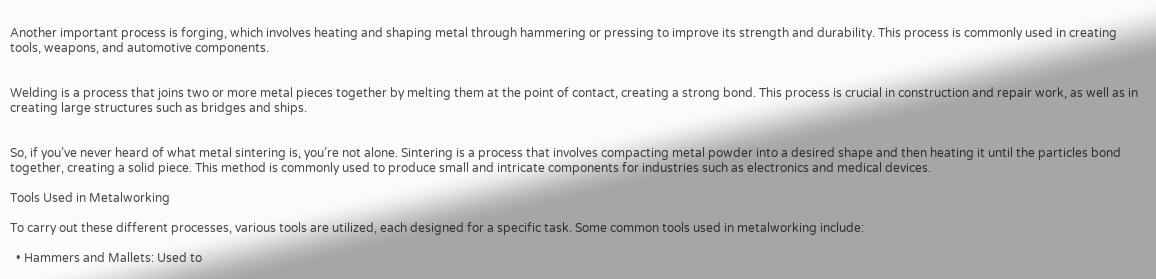Another important process is forging, which involves heating and shaping metal through hammering or pressing to improve its strength and durability. This process is commonly used in creating tools, weapons, and automotive components.


Welding is a process that joins two or more metal pieces together by melting them at the point of contact, creating a strong bond. This process is crucial in construction and repair work, as well as in creating large structures such as bridges and ships.


So, if you’ve never heard of what metal sintering is, you’re not alone. Sintering is a process that involves compacting metal powder into a desired shape and then heating it until the particles bond together, creating a solid piece. This method is commonly used to produce small and intricate components for industries such as electronics and medical devices.

Tools Used in Metalworking

To carry out these different processes, various tools are utilized, each designed for a specific task. Some common tools used in metalworking include:

  • Hammers and Mallets: Used to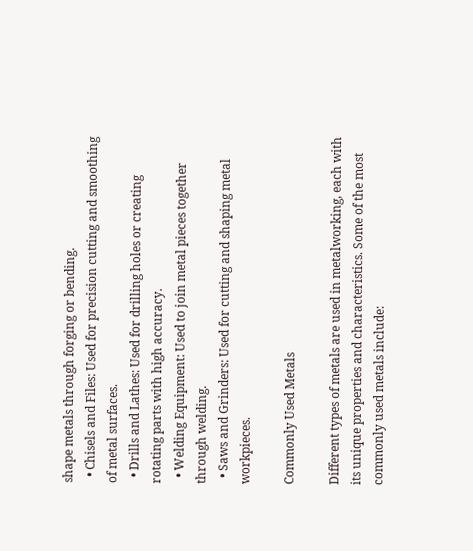shape metals through forging or bending.
  • Chisels and Files: Used for precision cutting and smoothing of metal surfaces.
  • Drills and Lathes: Used for drilling holes or creating rotating parts with high accuracy.
  • Welding Equipment: Used to join metal pieces together through welding.
  • Saws and Grinders: Used for cutting and shaping metal workpieces.

Commonly Used Metals

Different types of metals are used in metalworking, each with its unique properties and characteristics. Some of the most commonly used metals include: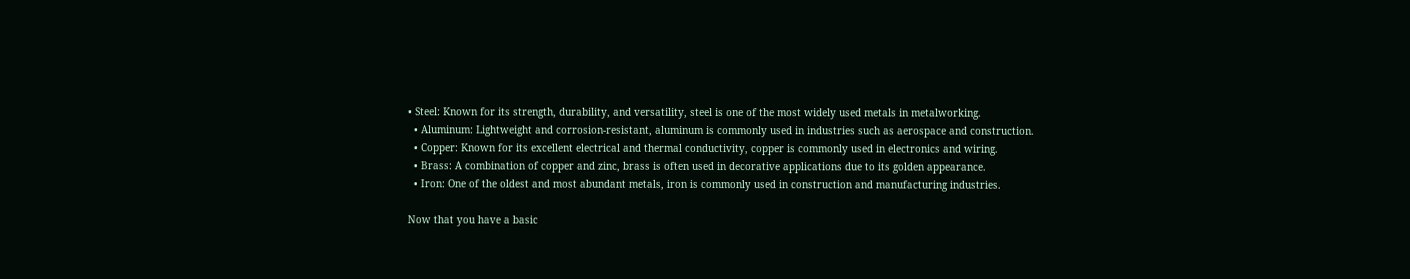• Steel: Known for its strength, durability, and versatility, steel is one of the most widely used metals in metalworking.
  • Aluminum: Lightweight and corrosion-resistant, aluminum is commonly used in industries such as aerospace and construction.
  • Copper: Known for its excellent electrical and thermal conductivity, copper is commonly used in electronics and wiring.
  • Brass: A combination of copper and zinc, brass is often used in decorative applications due to its golden appearance.
  • Iron: One of the oldest and most abundant metals, iron is commonly used in construction and manufacturing industries.

Now that you have a basic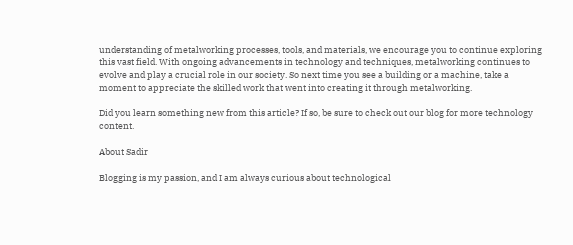understanding of metalworking processes, tools, and materials, we encourage you to continue exploring this vast field. With ongoing advancements in technology and techniques, metalworking continues to evolve and play a crucial role in our society. So next time you see a building or a machine, take a moment to appreciate the skilled work that went into creating it through metalworking.

Did you learn something new from this article? If so, be sure to check out our blog for more technology content.

About Sadir

Blogging is my passion, and I am always curious about technological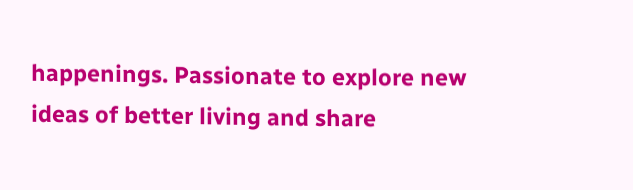happenings. Passionate to explore new ideas of better living and share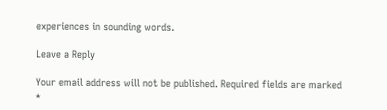experiences in sounding words.

Leave a Reply

Your email address will not be published. Required fields are marked *